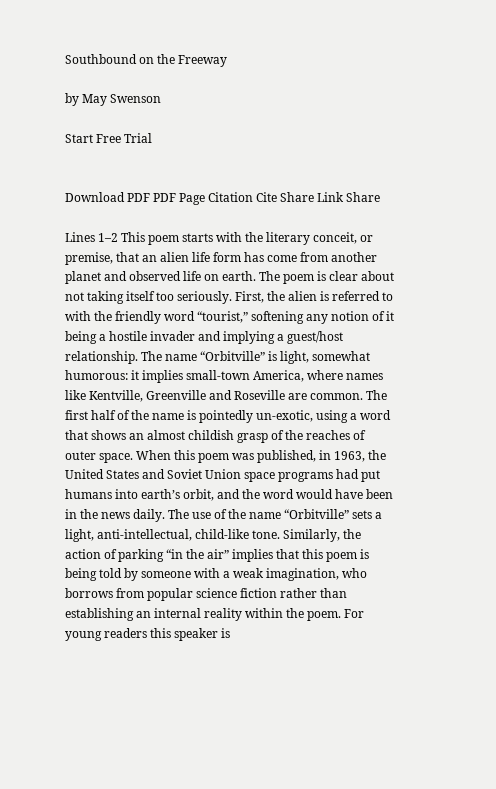Southbound on the Freeway

by May Swenson

Start Free Trial


Download PDF PDF Page Citation Cite Share Link Share

Lines 1–2 This poem starts with the literary conceit, or premise, that an alien life form has come from another planet and observed life on earth. The poem is clear about not taking itself too seriously. First, the alien is referred to with the friendly word “tourist,” softening any notion of it being a hostile invader and implying a guest/host relationship. The name “Orbitville” is light, somewhat humorous: it implies small-town America, where names like Kentville, Greenville and Roseville are common. The first half of the name is pointedly un-exotic, using a word that shows an almost childish grasp of the reaches of outer space. When this poem was published, in 1963, the United States and Soviet Union space programs had put humans into earth’s orbit, and the word would have been in the news daily. The use of the name “Orbitville” sets a light, anti-intellectual, child-like tone. Similarly, the action of parking “in the air” implies that this poem is being told by someone with a weak imagination, who borrows from popular science fiction rather than establishing an internal reality within the poem. For young readers this speaker is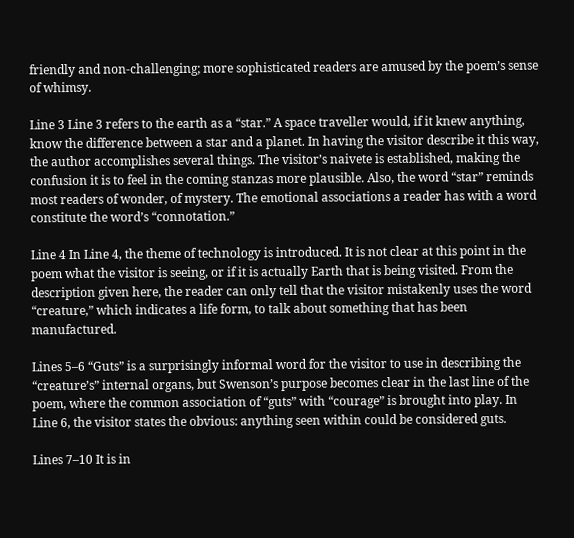friendly and non-challenging; more sophisticated readers are amused by the poem’s sense of whimsy.

Line 3 Line 3 refers to the earth as a “star.” A space traveller would, if it knew anything, know the difference between a star and a planet. In having the visitor describe it this way, the author accomplishes several things. The visitor’s naivete is established, making the confusion it is to feel in the coming stanzas more plausible. Also, the word “star” reminds most readers of wonder, of mystery. The emotional associations a reader has with a word constitute the word’s “connotation.”

Line 4 In Line 4, the theme of technology is introduced. It is not clear at this point in the poem what the visitor is seeing, or if it is actually Earth that is being visited. From the description given here, the reader can only tell that the visitor mistakenly uses the word “creature,” which indicates a life form, to talk about something that has been manufactured.

Lines 5–6 “Guts” is a surprisingly informal word for the visitor to use in describing the “creature’s” internal organs, but Swenson’s purpose becomes clear in the last line of the poem, where the common association of “guts” with “courage” is brought into play. In Line 6, the visitor states the obvious: anything seen within could be considered guts.

Lines 7–10 It is in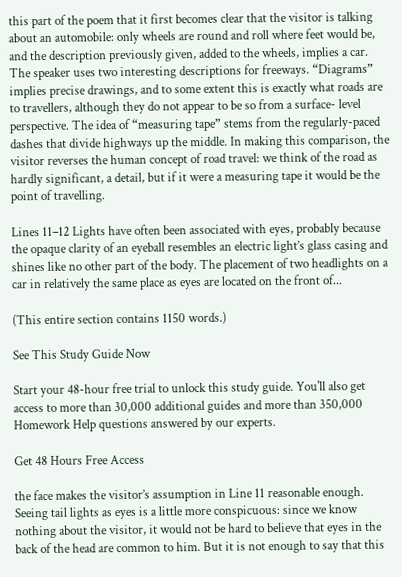this part of the poem that it first becomes clear that the visitor is talking about an automobile: only wheels are round and roll where feet would be, and the description previously given, added to the wheels, implies a car. The speaker uses two interesting descriptions for freeways. “Diagrams” implies precise drawings, and to some extent this is exactly what roads are to travellers, although they do not appear to be so from a surface- level perspective. The idea of “measuring tape” stems from the regularly-paced dashes that divide highways up the middle. In making this comparison, the visitor reverses the human concept of road travel: we think of the road as hardly significant, a detail, but if it were a measuring tape it would be the point of travelling.

Lines 11–12 Lights have often been associated with eyes, probably because the opaque clarity of an eyeball resembles an electric light’s glass casing and shines like no other part of the body. The placement of two headlights on a car in relatively the same place as eyes are located on the front of...

(This entire section contains 1150 words.)

See This Study Guide Now

Start your 48-hour free trial to unlock this study guide. You'll also get access to more than 30,000 additional guides and more than 350,000 Homework Help questions answered by our experts.

Get 48 Hours Free Access

the face makes the visitor’s assumption in Line 11 reasonable enough. Seeing tail lights as eyes is a little more conspicuous: since we know nothing about the visitor, it would not be hard to believe that eyes in the back of the head are common to him. But it is not enough to say that this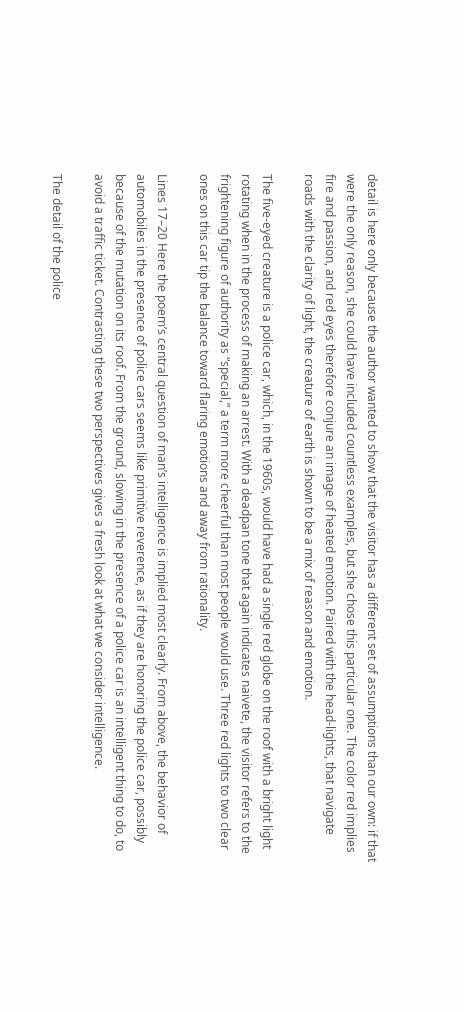detail is here only because the author wanted to show that the visitor has a different set of assumptions than our own: if that were the only reason, she could have included countless examples, but she chose this particular one. The color red implies fire and passion, and red eyes therefore conjure an image of heated emotion. Paired with the head-lights, that navigate roads with the clarity of light, the creature of earth is shown to be a mix of reason and emotion.

The five-eyed creature is a police car, which, in the 1960s, would have had a single red globe on the roof with a bright light rotating when in the process of making an arrest. With a deadpan tone that again indicates naivete, the visitor refers to the frightening figure of authority as “special,” a term more cheerful than most people would use. Three red lights to two clear ones on this car tip the balance toward flaring emotions and away from rationality.

Lines 17–20 Here the poem’s central question of man’s intelligence is implied most clearly. From above, the behavior of automobiles in the presence of police cars seems like primitive reverence, as if they are honoring the police car, possibly because of the mutation on its roof. From the ground, slowing in the presence of a police car is an intelligent thing to do, to avoid a traffic ticket. Contrasting these two perspectives gives a fresh look at what we consider intelligence.

The detail of the police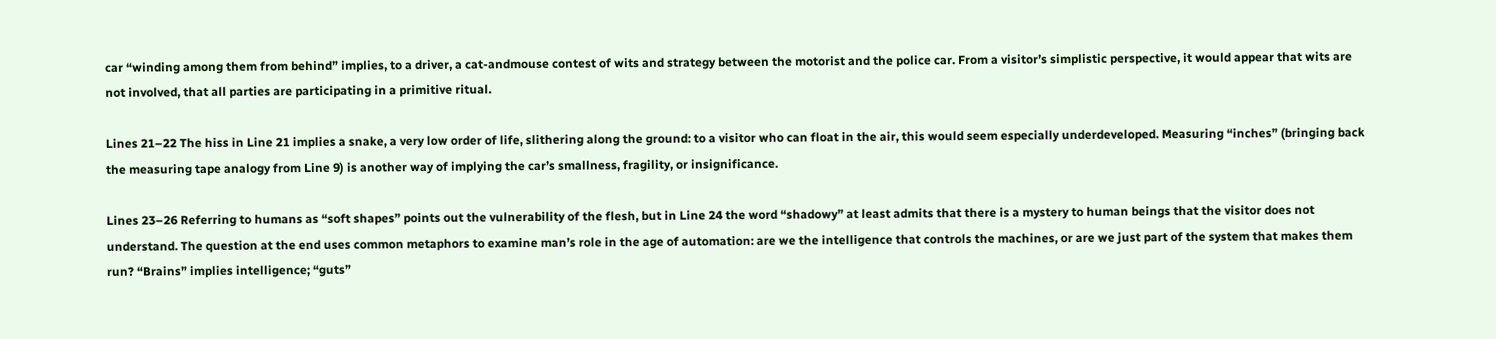car “winding among them from behind” implies, to a driver, a cat-andmouse contest of wits and strategy between the motorist and the police car. From a visitor’s simplistic perspective, it would appear that wits are not involved, that all parties are participating in a primitive ritual.

Lines 21–22 The hiss in Line 21 implies a snake, a very low order of life, slithering along the ground: to a visitor who can float in the air, this would seem especially underdeveloped. Measuring “inches” (bringing back the measuring tape analogy from Line 9) is another way of implying the car’s smallness, fragility, or insignificance.

Lines 23–26 Referring to humans as “soft shapes” points out the vulnerability of the flesh, but in Line 24 the word “shadowy” at least admits that there is a mystery to human beings that the visitor does not understand. The question at the end uses common metaphors to examine man’s role in the age of automation: are we the intelligence that controls the machines, or are we just part of the system that makes them run? “Brains” implies intelligence; “guts”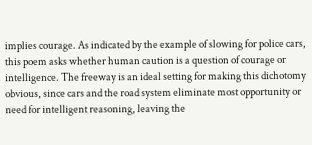implies courage. As indicated by the example of slowing for police cars, this poem asks whether human caution is a question of courage or intelligence. The freeway is an ideal setting for making this dichotomy obvious, since cars and the road system eliminate most opportunity or need for intelligent reasoning, leaving the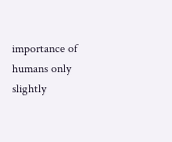importance of humans only slightly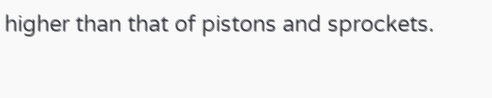higher than that of pistons and sprockets.